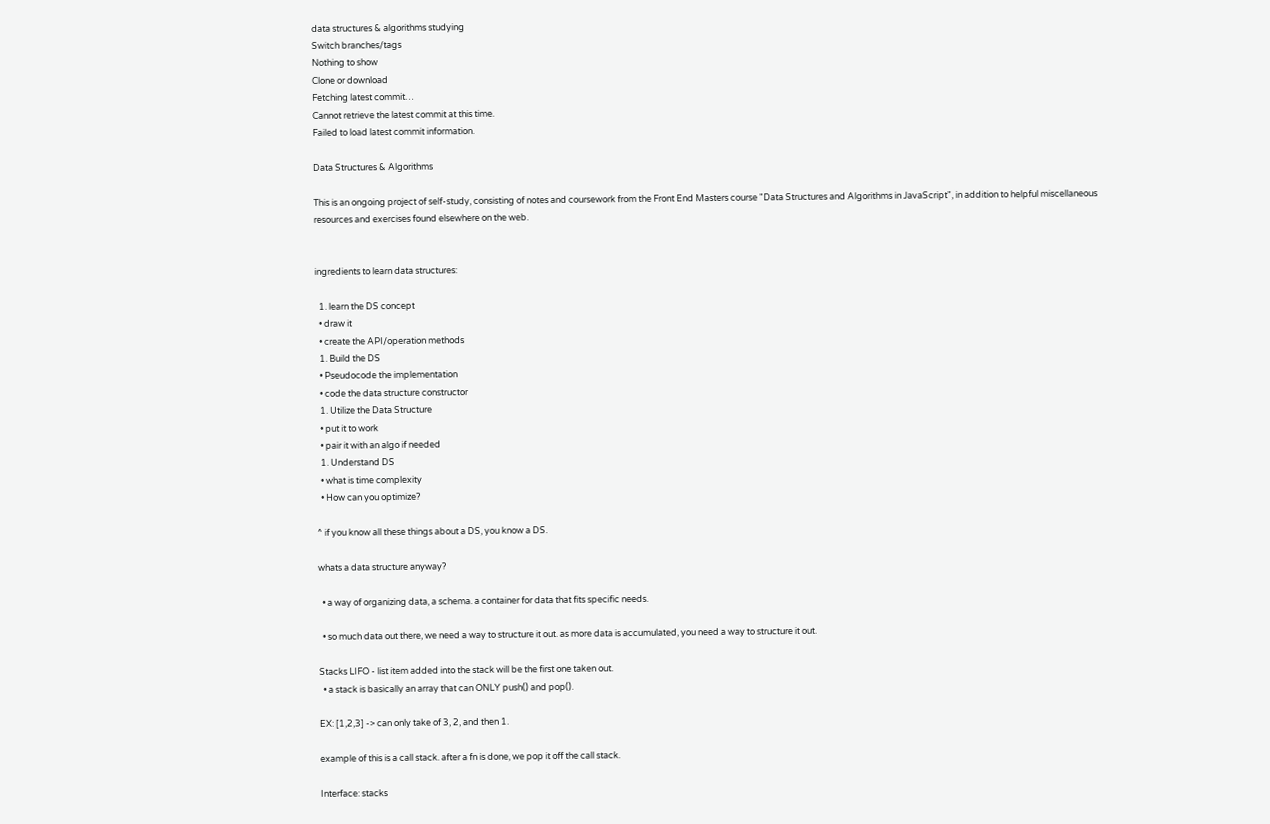data structures & algorithms studying
Switch branches/tags
Nothing to show
Clone or download
Fetching latest commit…
Cannot retrieve the latest commit at this time.
Failed to load latest commit information.

Data Structures & Algorithms

This is an ongoing project of self-study, consisting of notes and coursework from the Front End Masters course "Data Structures and Algorithms in JavaScript", in addition to helpful miscellaneous resources and exercises found elsewhere on the web.


ingredients to learn data structures:

  1. learn the DS concept
  • draw it
  • create the API/operation methods
  1. Build the DS
  • Pseudocode the implementation
  • code the data structure constructor
  1. Utilize the Data Structure
  • put it to work
  • pair it with an algo if needed
  1. Understand DS
  • what is time complexity
  • How can you optimize?

^ if you know all these things about a DS, you know a DS.

whats a data structure anyway?

  • a way of organizing data, a schema. a container for data that fits specific needs.

  • so much data out there, we need a way to structure it out. as more data is accumulated, you need a way to structure it out.

Stacks LIFO - list item added into the stack will be the first one taken out.
  • a stack is basically an array that can ONLY push() and pop().

EX: [1,2,3] -> can only take of 3, 2, and then 1.

example of this is a call stack. after a fn is done, we pop it off the call stack.

Interface: stacks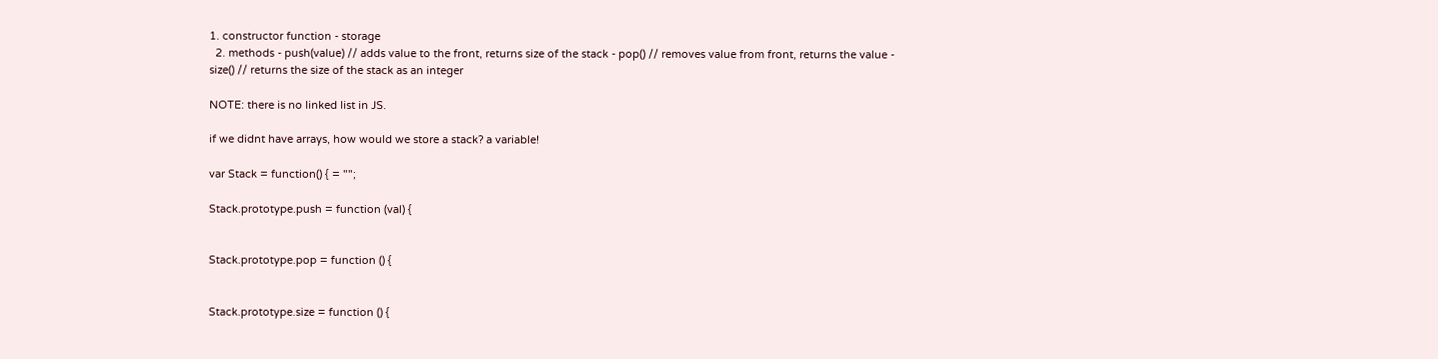1. constructor function - storage
  2. methods - push(value) // adds value to the front, returns size of the stack - pop() // removes value from front, returns the value - size() // returns the size of the stack as an integer

NOTE: there is no linked list in JS.

if we didnt have arrays, how would we store a stack? a variable!

var Stack = function() { = "";

Stack.prototype.push = function (val) {


Stack.prototype.pop = function () {


Stack.prototype.size = function () {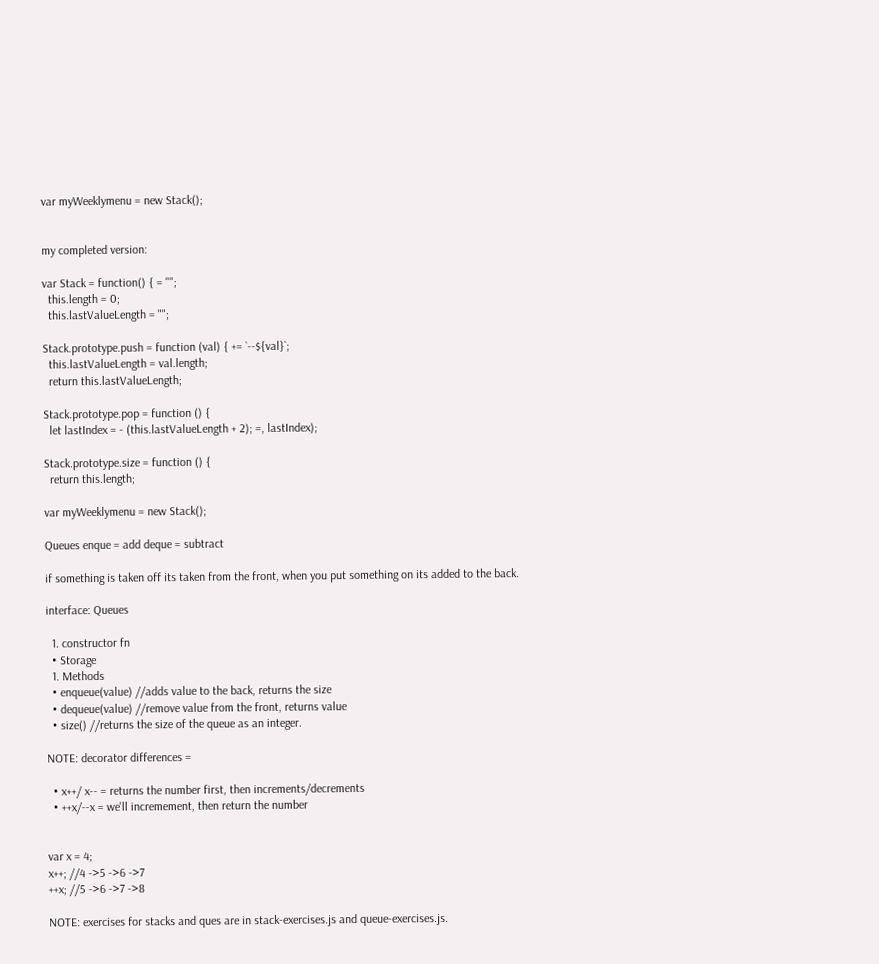var myWeeklymenu = new Stack();


my completed version:

var Stack = function() { = "";
  this.length = 0;
  this.lastValueLength = "";

Stack.prototype.push = function (val) { += `--${val}`;
  this.lastValueLength = val.length;
  return this.lastValueLength;

Stack.prototype.pop = function () {
  let lastIndex = - (this.lastValueLength + 2); =, lastIndex);

Stack.prototype.size = function () {
  return this.length;

var myWeeklymenu = new Stack();

Queues enque = add deque = subtract

if something is taken off its taken from the front, when you put something on its added to the back.

interface: Queues

  1. constructor fn
  • Storage
  1. Methods
  • enqueue(value) //adds value to the back, returns the size
  • dequeue(value) //remove value from the front, returns value
  • size() //returns the size of the queue as an integer.

NOTE: decorator differences =

  • x++/ x-- = returns the number first, then increments/decrements
  • ++x/--x = we'll incremement, then return the number


var x = 4;
x++; //4 ->5 ->6 ->7
++x; //5 ->6 ->7 ->8

NOTE: exercises for stacks and ques are in stack-exercises.js and queue-exercises.js.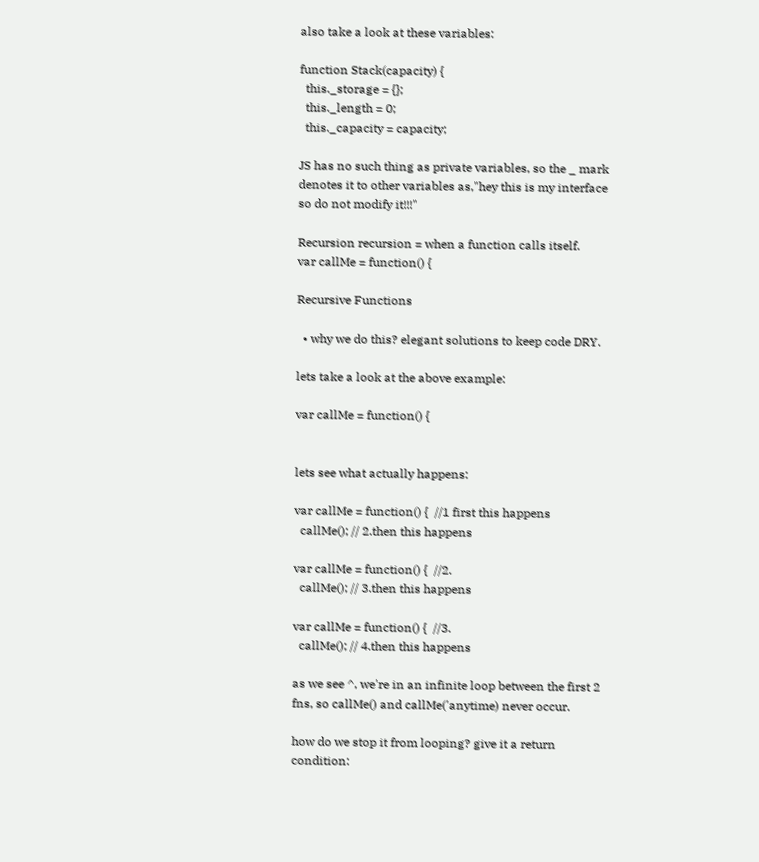also take a look at these variables:

function Stack(capacity) {
  this._storage = {};
  this._length = 0;
  this._capacity = capacity;

JS has no such thing as private variables, so the _ mark denotes it to other variables as,"hey this is my interface so do not modify it!!!"

Recursion recursion = when a function calls itself.
var callMe = function() {

Recursive Functions

  • why we do this? elegant solutions to keep code DRY.

lets take a look at the above example:

var callMe = function() {


lets see what actually happens:

var callMe = function() {  //1 first this happens
  callMe(); // 2.then this happens

var callMe = function() {  //2.
  callMe(); // 3.then this happens

var callMe = function() {  //3.
  callMe(); // 4.then this happens

as we see ^, we're in an infinite loop between the first 2 fns, so callMe() and callMe('anytime) never occur.

how do we stop it from looping? give it a return condition: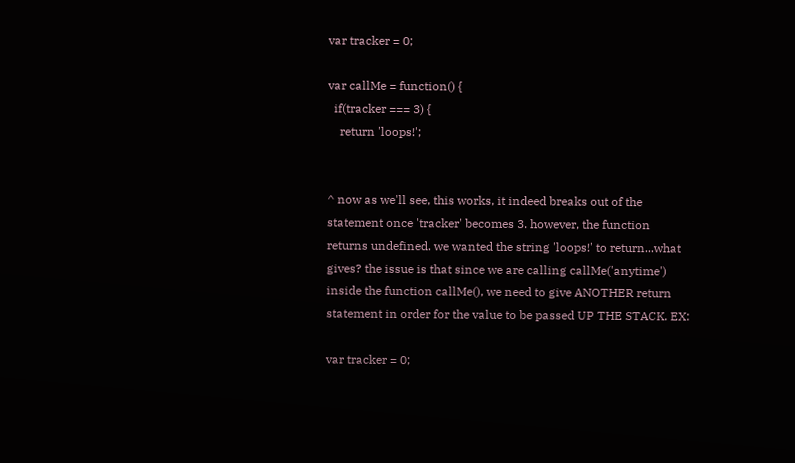var tracker = 0;

var callMe = function() {
  if(tracker === 3) {
    return 'loops!';


^ now as we'll see, this works, it indeed breaks out of the statement once 'tracker' becomes 3. however, the function returns undefined. we wanted the string 'loops!' to return...what gives? the issue is that since we are calling callMe('anytime') inside the function callMe(), we need to give ANOTHER return statement in order for the value to be passed UP THE STACK. EX:

var tracker = 0;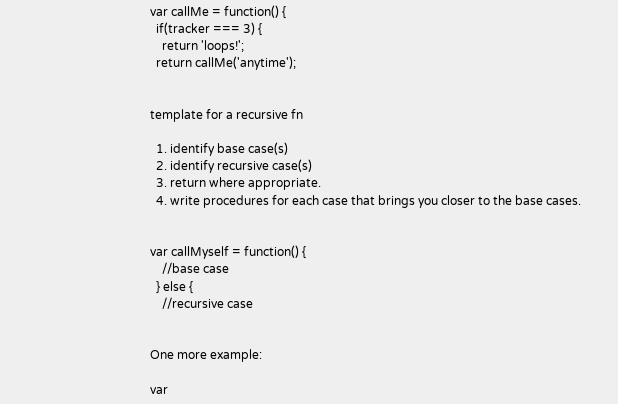var callMe = function() {
  if(tracker === 3) {
    return 'loops!';
  return callMe('anytime');


template for a recursive fn

  1. identify base case(s)
  2. identify recursive case(s)
  3. return where appropriate.
  4. write procedures for each case that brings you closer to the base cases.


var callMyself = function() {
    //base case
  } else {
    //recursive case


One more example:

var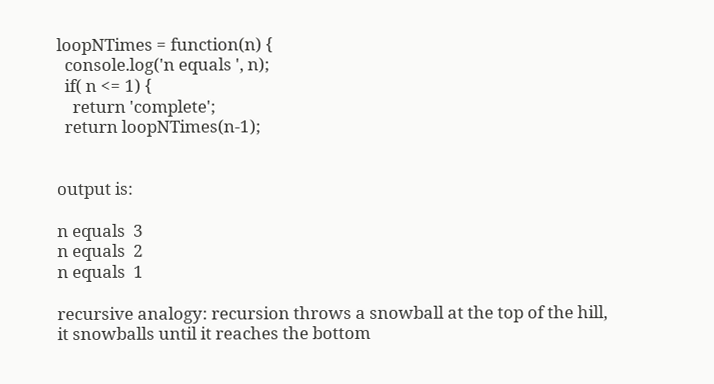loopNTimes = function(n) {
  console.log('n equals ', n);
  if( n <= 1) {
    return 'complete';
  return loopNTimes(n-1);


output is:

n equals  3
n equals  2
n equals  1

recursive analogy: recursion throws a snowball at the top of the hill, it snowballs until it reaches the bottom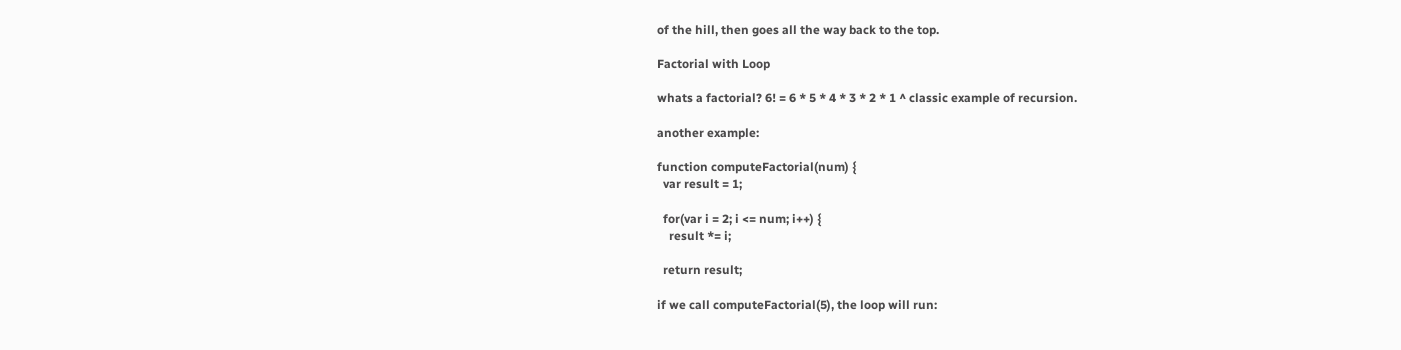of the hill, then goes all the way back to the top.

Factorial with Loop

whats a factorial? 6! = 6 * 5 * 4 * 3 * 2 * 1 ^ classic example of recursion.

another example:

function computeFactorial(num) {
  var result = 1;

  for(var i = 2; i <= num; i++) {
    result *= i;

  return result;

if we call computeFactorial(5), the loop will run: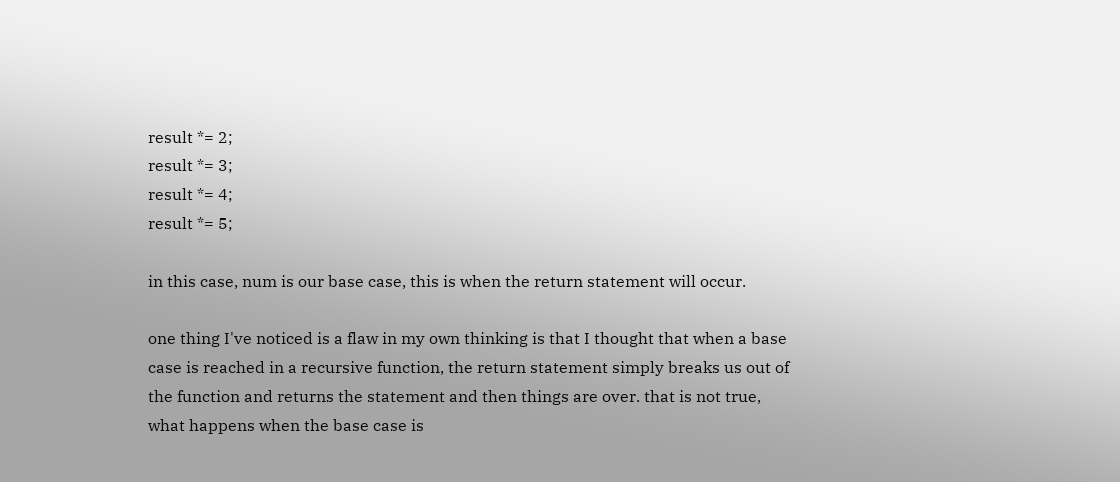result *= 2;
result *= 3;
result *= 4;
result *= 5;

in this case, num is our base case, this is when the return statement will occur.

one thing I've noticed is a flaw in my own thinking is that I thought that when a base case is reached in a recursive function, the return statement simply breaks us out of the function and returns the statement and then things are over. that is not true, what happens when the base case is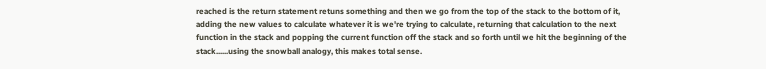reached is the return statement retuns something and then we go from the top of the stack to the bottom of it, adding the new values to calculate whatever it is we're trying to calculate, returning that calculation to the next function in the stack and popping the current function off the stack and so forth until we hit the beginning of the stack......using the snowball analogy, this makes total sense.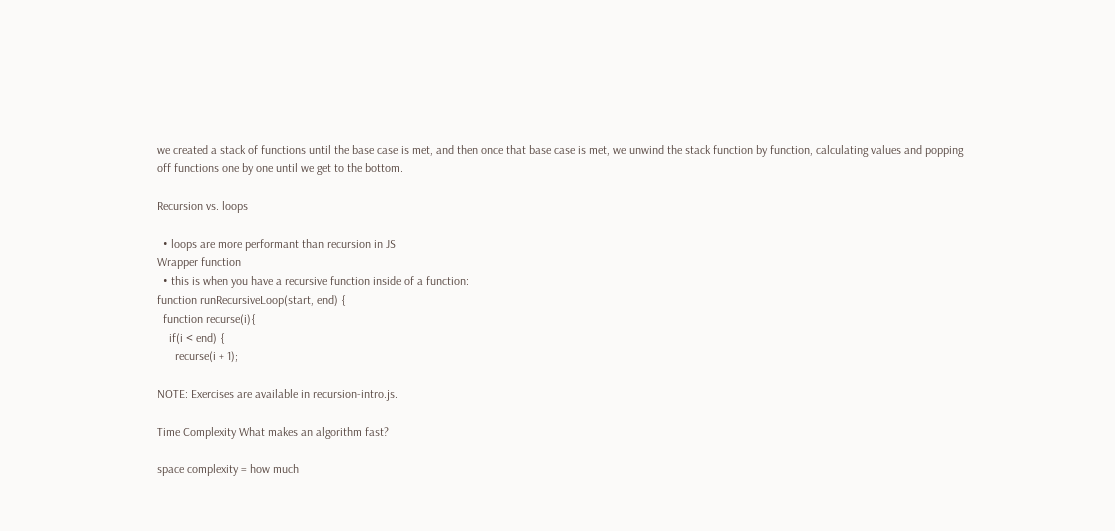we created a stack of functions until the base case is met, and then once that base case is met, we unwind the stack function by function, calculating values and popping off functions one by one until we get to the bottom.

Recursion vs. loops

  • loops are more performant than recursion in JS
Wrapper function
  • this is when you have a recursive function inside of a function:
function runRecursiveLoop(start, end) {
  function recurse(i){
    if(i < end) {
      recurse(i + 1);

NOTE: Exercises are available in recursion-intro.js.

Time Complexity What makes an algorithm fast?

space complexity = how much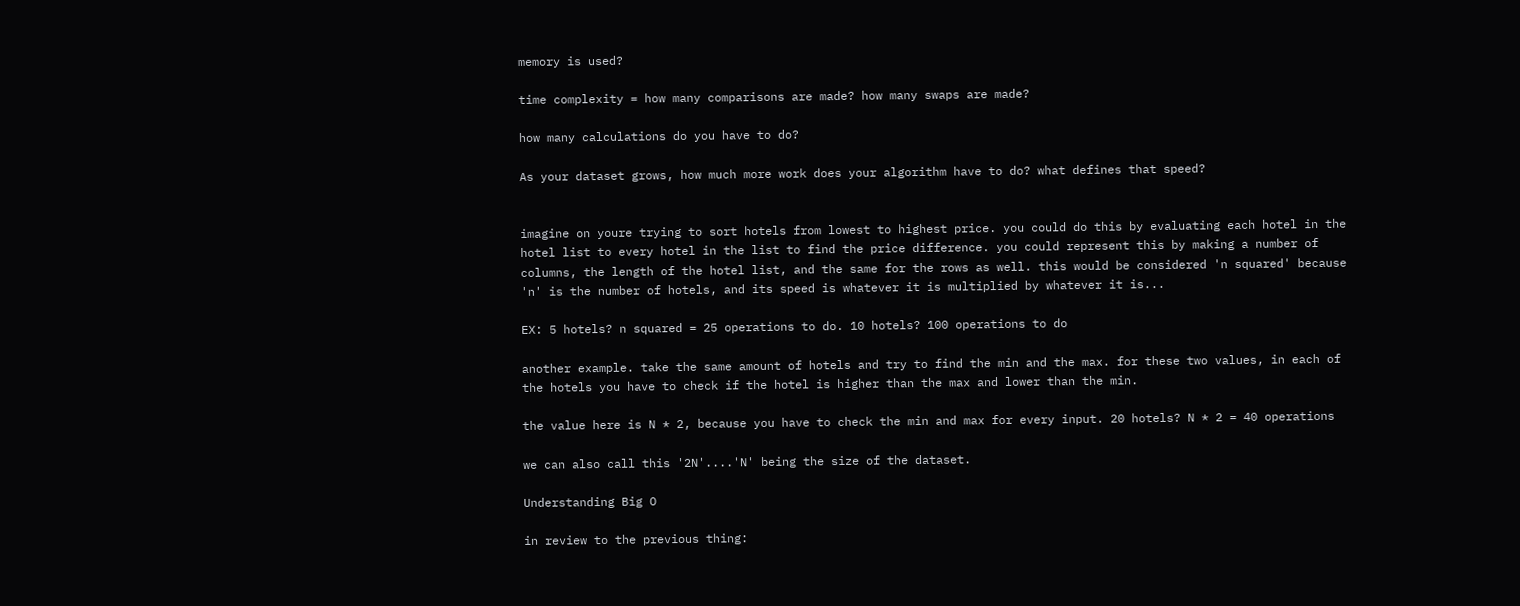memory is used?

time complexity = how many comparisons are made? how many swaps are made?

how many calculations do you have to do?

As your dataset grows, how much more work does your algorithm have to do? what defines that speed?


imagine on youre trying to sort hotels from lowest to highest price. you could do this by evaluating each hotel in the hotel list to every hotel in the list to find the price difference. you could represent this by making a number of columns, the length of the hotel list, and the same for the rows as well. this would be considered 'n squared' because 'n' is the number of hotels, and its speed is whatever it is multiplied by whatever it is...

EX: 5 hotels? n squared = 25 operations to do. 10 hotels? 100 operations to do

another example. take the same amount of hotels and try to find the min and the max. for these two values, in each of the hotels you have to check if the hotel is higher than the max and lower than the min.

the value here is N * 2, because you have to check the min and max for every input. 20 hotels? N * 2 = 40 operations

we can also call this '2N'....'N' being the size of the dataset.

Understanding Big O

in review to the previous thing: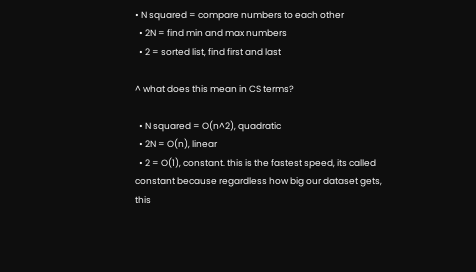• N squared = compare numbers to each other
  • 2N = find min and max numbers
  • 2 = sorted list, find first and last

^ what does this mean in CS terms?

  • N squared = O(n^2), quadratic
  • 2N = O(n), linear
  • 2 = O(1), constant. this is the fastest speed, its called constant because regardless how big our dataset gets, this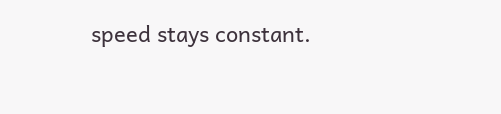speed stays constant.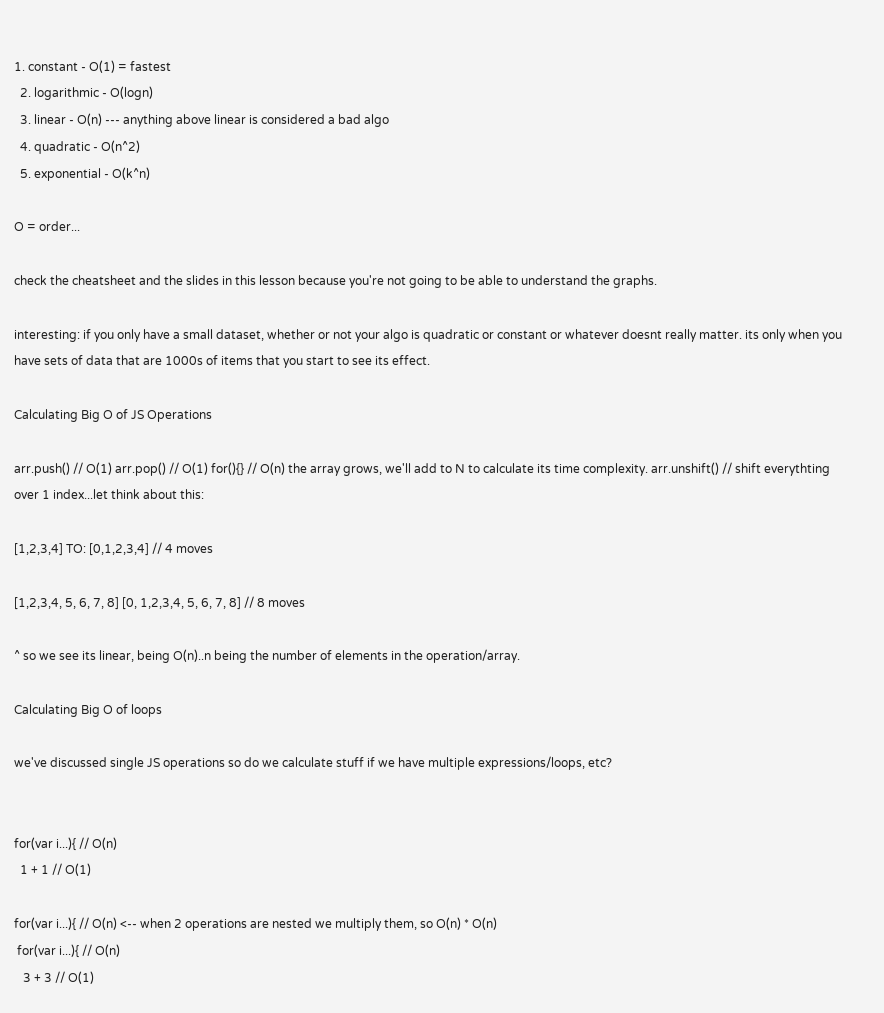1. constant - O(1) = fastest
  2. logarithmic - O(logn)
  3. linear - O(n) --- anything above linear is considered a bad algo
  4. quadratic - O(n^2)
  5. exponential - O(k^n)

O = order...

check the cheatsheet and the slides in this lesson because you're not going to be able to understand the graphs.

interesting: if you only have a small dataset, whether or not your algo is quadratic or constant or whatever doesnt really matter. its only when you have sets of data that are 1000s of items that you start to see its effect.

Calculating Big O of JS Operations

arr.push() // O(1) arr.pop() // O(1) for(){} // O(n) the array grows, we'll add to N to calculate its time complexity. arr.unshift() // shift everythting over 1 index...let think about this:

[1,2,3,4] TO: [0,1,2,3,4] // 4 moves

[1,2,3,4, 5, 6, 7, 8] [0, 1,2,3,4, 5, 6, 7, 8] // 8 moves

^ so we see its linear, being O(n)..n being the number of elements in the operation/array.

Calculating Big O of loops

we've discussed single JS operations so do we calculate stuff if we have multiple expressions/loops, etc?


for(var i...){ // O(n)
  1 + 1 // O(1)

for(var i...){ // O(n) <-- when 2 operations are nested we multiply them, so O(n) * O(n)
 for(var i...){ // O(n)
   3 + 3 // O(1)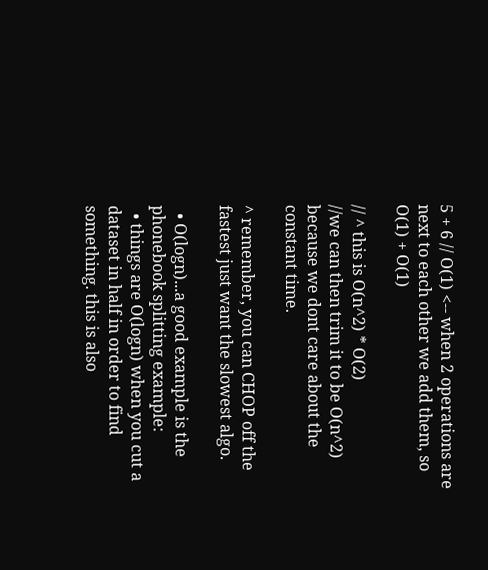5 + 6 // O(1) <-- when 2 operations are next to each other we add them, so O(1) + O(1)

// ^ this is O(n^2) * O(2)
//we can then trim it to be O(n^2) because we dont care about the constant time.

^ remember, you can CHOP off the fastest just want the slowest algo.

  • O(logn)...a good example is the phonebook splitting example:
  • things are O(logn) when you cut a dataset in half in order to find something. this is also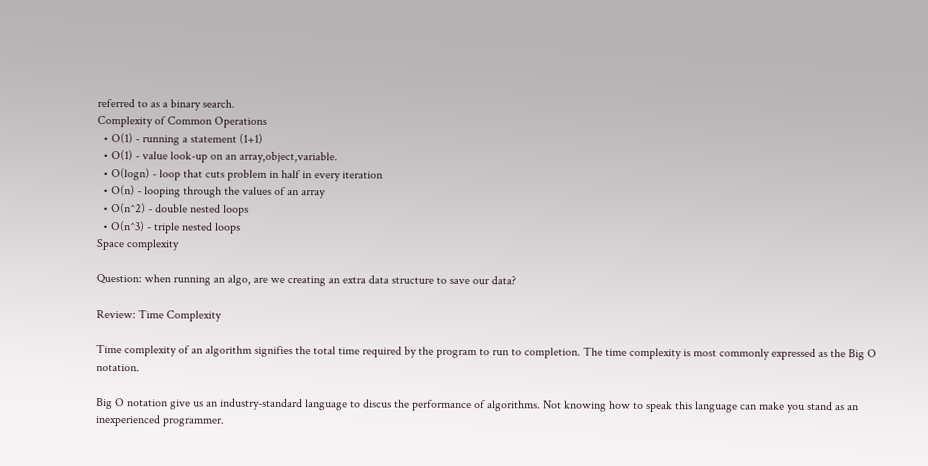referred to as a binary search.
Complexity of Common Operations
  • O(1) - running a statement (1+1)
  • O(1) - value look-up on an array,object,variable.
  • O(logn) - loop that cuts problem in half in every iteration
  • O(n) - looping through the values of an array
  • O(n^2) - double nested loops
  • O(n^3) - triple nested loops
Space complexity

Question: when running an algo, are we creating an extra data structure to save our data?

Review: Time Complexity

Time complexity of an algorithm signifies the total time required by the program to run to completion. The time complexity is most commonly expressed as the Big O notation.

Big O notation give us an industry-standard language to discus the performance of algorithms. Not knowing how to speak this language can make you stand as an inexperienced programmer.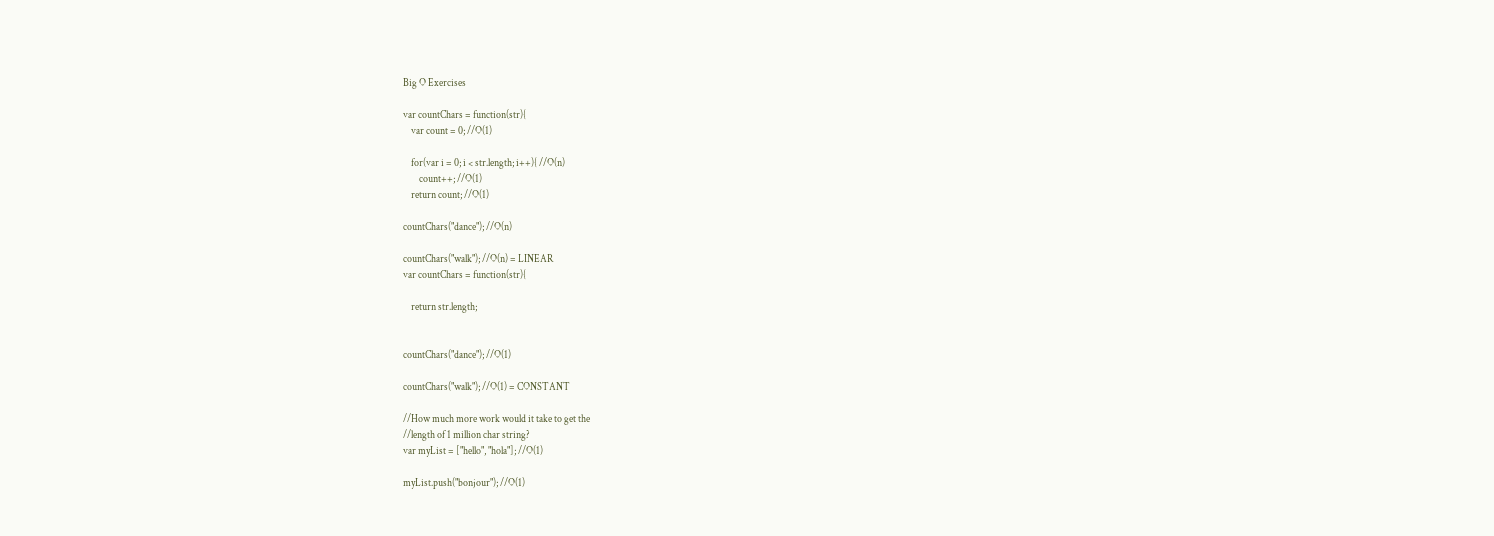Big O Exercises

var countChars = function(str){
    var count = 0; //O(1)

    for(var i = 0; i < str.length; i++){ //O(n)
        count++; //O(1)
    return count; //O(1)

countChars("dance"); //O(n)

countChars("walk"); //O(n) = LINEAR
var countChars = function(str){

    return str.length;


countChars("dance"); //O(1)

countChars("walk"); //O(1) = CONSTANT

//How much more work would it take to get the
//length of 1 million char string?
var myList = ["hello", "hola"]; //O(1)

myList.push("bonjour"); //O(1)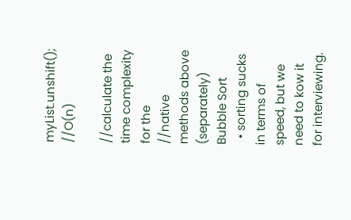myList.unshift();  //O(n)

//calculate the time complexity for the
//native methods above (separately)
Bubble Sort
  • sorting sucks in terms of speed, but we need to kow it for interviewing.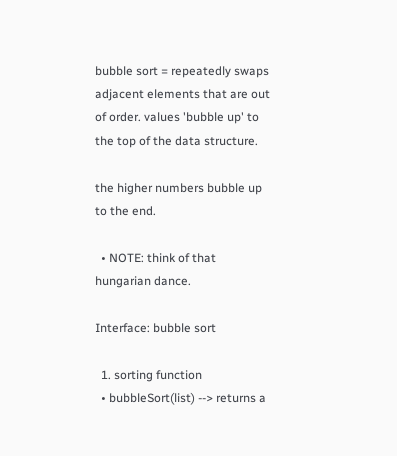bubble sort = repeatedly swaps adjacent elements that are out of order. values 'bubble up' to the top of the data structure.

the higher numbers bubble up to the end.

  • NOTE: think of that hungarian dance.

Interface: bubble sort

  1. sorting function
  • bubbleSort(list) --> returns a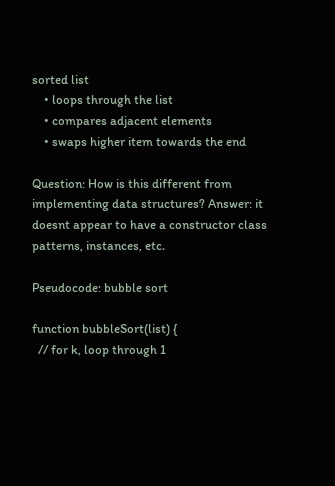sorted list
    • loops through the list
    • compares adjacent elements
    • swaps higher item towards the end

Question: How is this different from implementing data structures? Answer: it doesnt appear to have a constructor class patterns, instances, etc.

Pseudocode: bubble sort

function bubbleSort(list) {
  // for k, loop through 1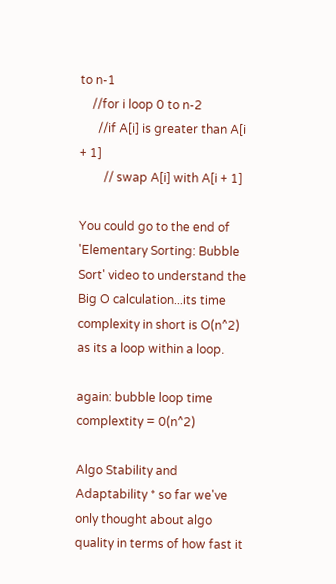to n-1
    //for i loop 0 to n-2
      //if A[i] is greater than A[i + 1]
        // swap A[i] with A[i + 1]

You could go to the end of 'Elementary Sorting: Bubble Sort' video to understand the Big O calculation...its time complexity in short is O(n^2) as its a loop within a loop.

again: bubble loop time complextity = 0(n^2)

Algo Stability and Adaptability * so far we've only thought about algo quality in terms of how fast it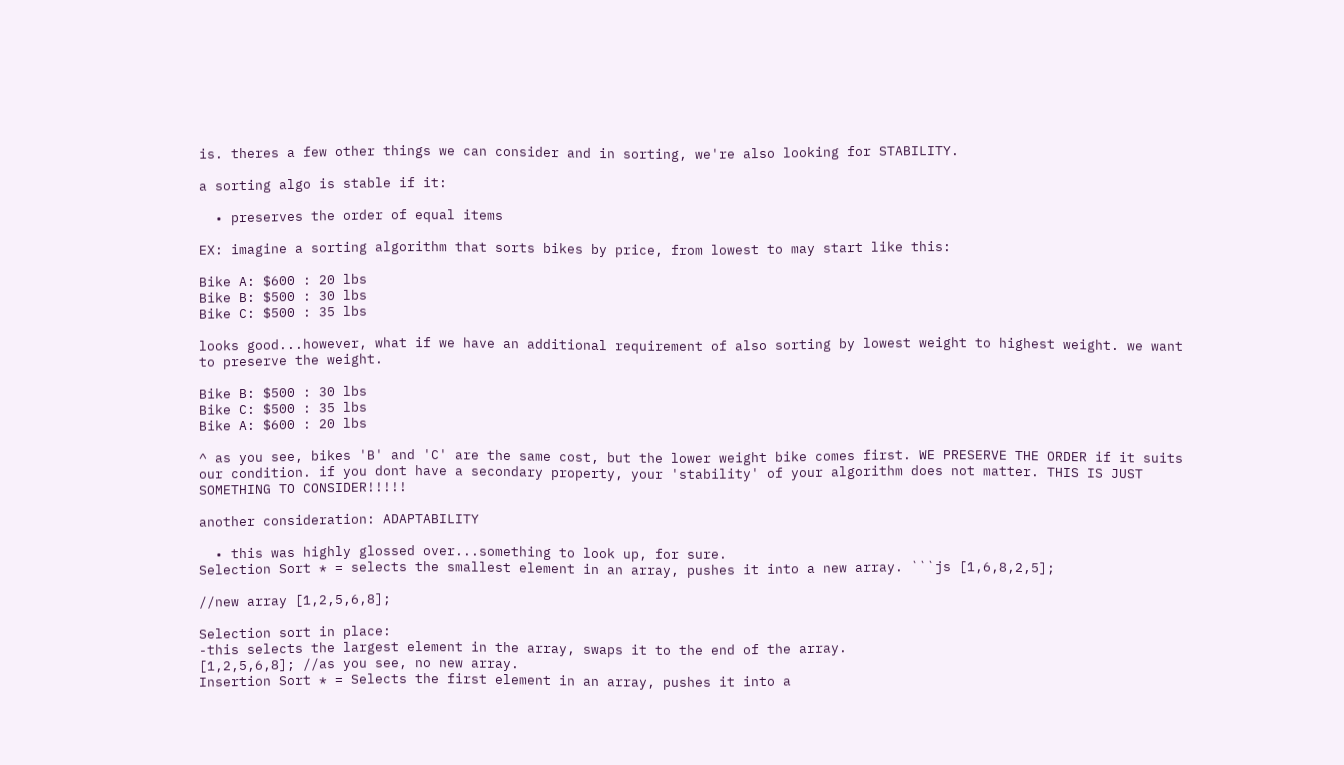is. theres a few other things we can consider and in sorting, we're also looking for STABILITY.

a sorting algo is stable if it:

  • preserves the order of equal items

EX: imagine a sorting algorithm that sorts bikes by price, from lowest to may start like this:

Bike A: $600 : 20 lbs
Bike B: $500 : 30 lbs
Bike C: $500 : 35 lbs

looks good...however, what if we have an additional requirement of also sorting by lowest weight to highest weight. we want to preserve the weight.

Bike B: $500 : 30 lbs
Bike C: $500 : 35 lbs
Bike A: $600 : 20 lbs

^ as you see, bikes 'B' and 'C' are the same cost, but the lower weight bike comes first. WE PRESERVE THE ORDER if it suits our condition. if you dont have a secondary property, your 'stability' of your algorithm does not matter. THIS IS JUST SOMETHING TO CONSIDER!!!!!

another consideration: ADAPTABILITY

  • this was highly glossed over...something to look up, for sure.
Selection Sort * = selects the smallest element in an array, pushes it into a new array. ```js [1,6,8,2,5];

//new array [1,2,5,6,8];

Selection sort in place:
-this selects the largest element in the array, swaps it to the end of the array.
[1,2,5,6,8]; //as you see, no new array.
Insertion Sort * = Selects the first element in an array, pushes it into a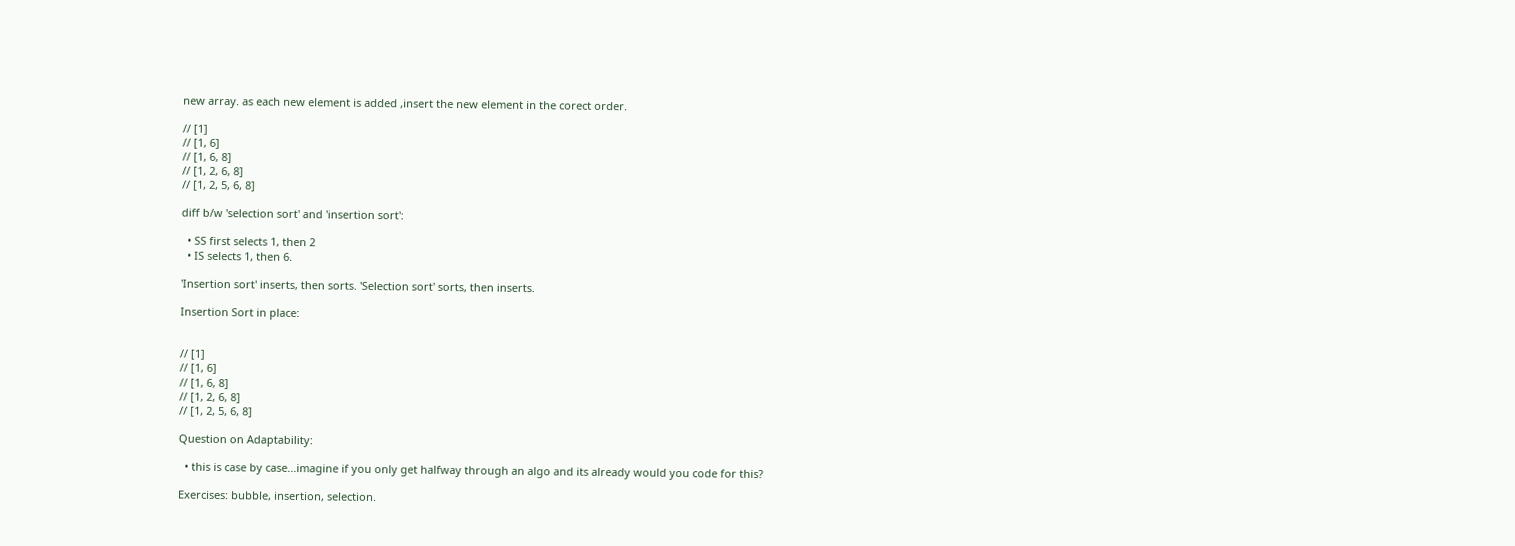new array. as each new element is added ,insert the new element in the corect order.

// [1]
// [1, 6]
// [1, 6, 8]
// [1, 2, 6, 8]
// [1, 2, 5, 6, 8]

diff b/w 'selection sort' and 'insertion sort':

  • SS first selects 1, then 2
  • IS selects 1, then 6.

'Insertion sort' inserts, then sorts. 'Selection sort' sorts, then inserts.

Insertion Sort in place:


// [1]
// [1, 6]
// [1, 6, 8]
// [1, 2, 6, 8]
// [1, 2, 5, 6, 8]

Question on Adaptability:

  • this is case by case...imagine if you only get halfway through an algo and its already would you code for this?

Exercises: bubble, insertion, selection.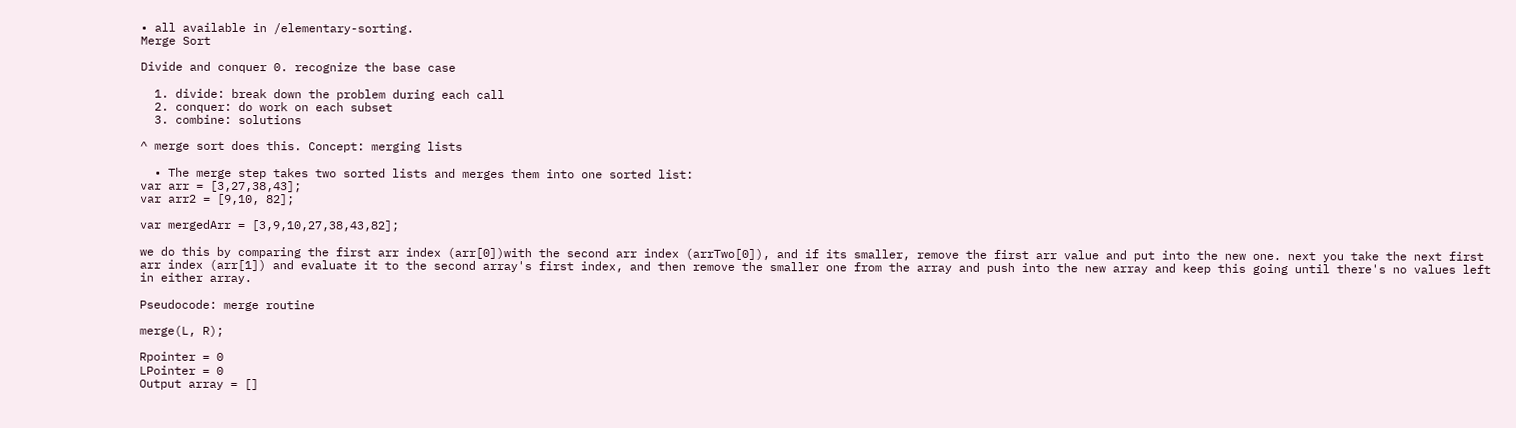• all available in /elementary-sorting.
Merge Sort

Divide and conquer 0. recognize the base case

  1. divide: break down the problem during each call
  2. conquer: do work on each subset
  3. combine: solutions

^ merge sort does this. Concept: merging lists

  • The merge step takes two sorted lists and merges them into one sorted list:
var arr = [3,27,38,43];
var arr2 = [9,10, 82];

var mergedArr = [3,9,10,27,38,43,82];

we do this by comparing the first arr index (arr[0])with the second arr index (arrTwo[0]), and if its smaller, remove the first arr value and put into the new one. next you take the next first arr index (arr[1]) and evaluate it to the second array's first index, and then remove the smaller one from the array and push into the new array and keep this going until there's no values left in either array.

Pseudocode: merge routine

merge(L, R);

Rpointer = 0
LPointer = 0
Output array = []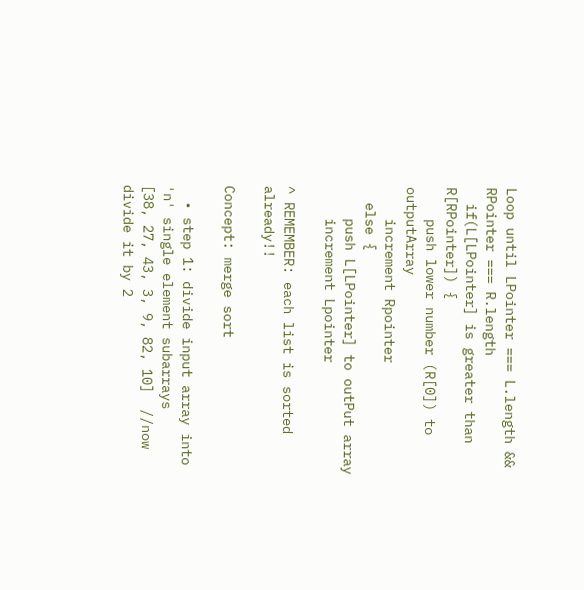Loop until LPointer === L.length && RPointer === R.length
  if(L[LPointer] is greater than R[RPointer]) {
    push lower number (R[0]) to outputArray
    increment Rpointer
  else {
    push L[LPointer] to outPut array
    increment Lpointer

^ REMEMBER: each list is sorted already!!

Concept: merge sort

  • step 1: divide input array into 'n' single element subarrays
[38, 27, 43, 3, 9, 82, 10]  //now divide it by 2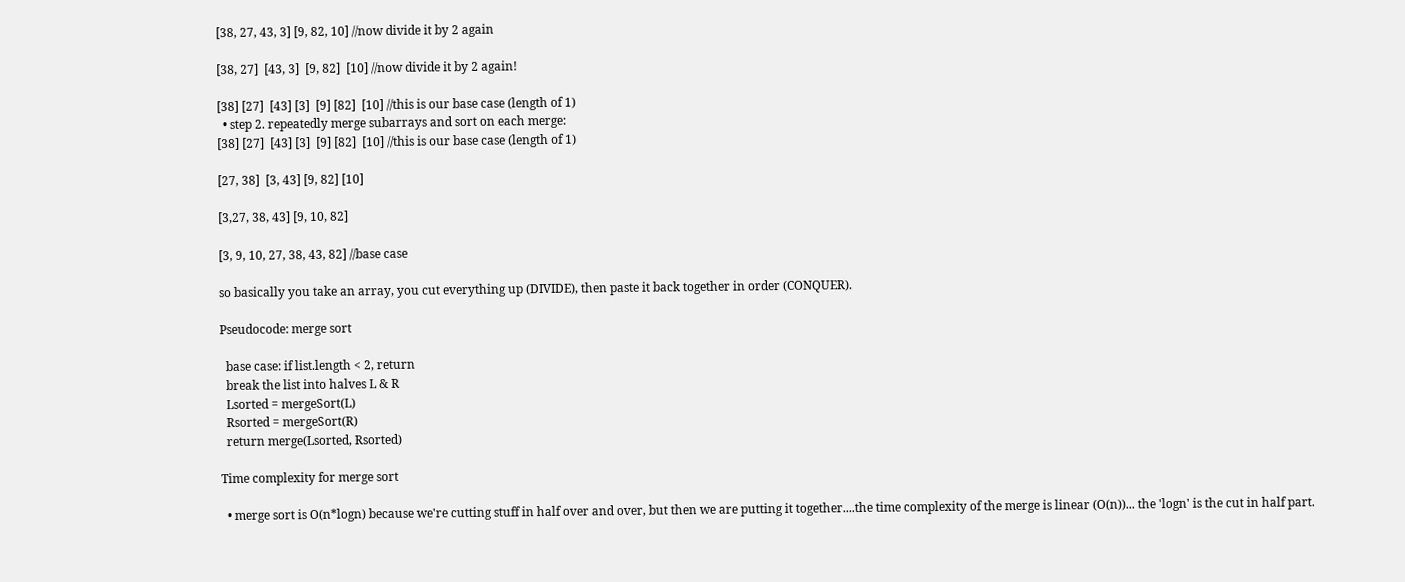[38, 27, 43, 3] [9, 82, 10] //now divide it by 2 again

[38, 27]  [43, 3]  [9, 82]  [10] //now divide it by 2 again!

[38] [27]  [43] [3]  [9] [82]  [10] //this is our base case (length of 1)
  • step 2. repeatedly merge subarrays and sort on each merge:
[38] [27]  [43] [3]  [9] [82]  [10] //this is our base case (length of 1)

[27, 38]  [3, 43] [9, 82] [10]

[3,27, 38, 43] [9, 10, 82]

[3, 9, 10, 27, 38, 43, 82] //base case

so basically you take an array, you cut everything up (DIVIDE), then paste it back together in order (CONQUER).

Pseudocode: merge sort

  base case: if list.length < 2, return
  break the list into halves L & R
  Lsorted = mergeSort(L)
  Rsorted = mergeSort(R)
  return merge(Lsorted, Rsorted)

Time complexity for merge sort

  • merge sort is O(n*logn) because we're cutting stuff in half over and over, but then we are putting it together....the time complexity of the merge is linear (O(n))... the 'logn' is the cut in half part.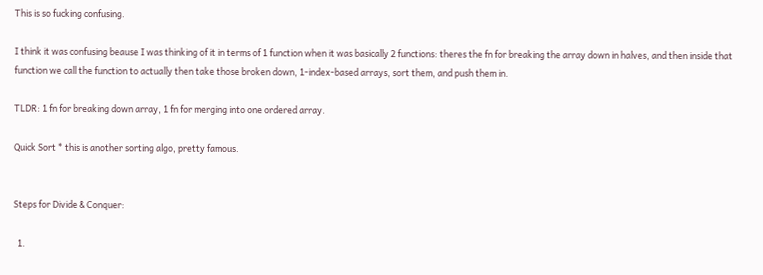This is so fucking confusing.

I think it was confusing beause I was thinking of it in terms of 1 function when it was basically 2 functions: theres the fn for breaking the array down in halves, and then inside that function we call the function to actually then take those broken down, 1-index-based arrays, sort them, and push them in.

TLDR: 1 fn for breaking down array, 1 fn for merging into one ordered array.

Quick Sort * this is another sorting algo, pretty famous.


Steps for Divide & Conquer:

  1.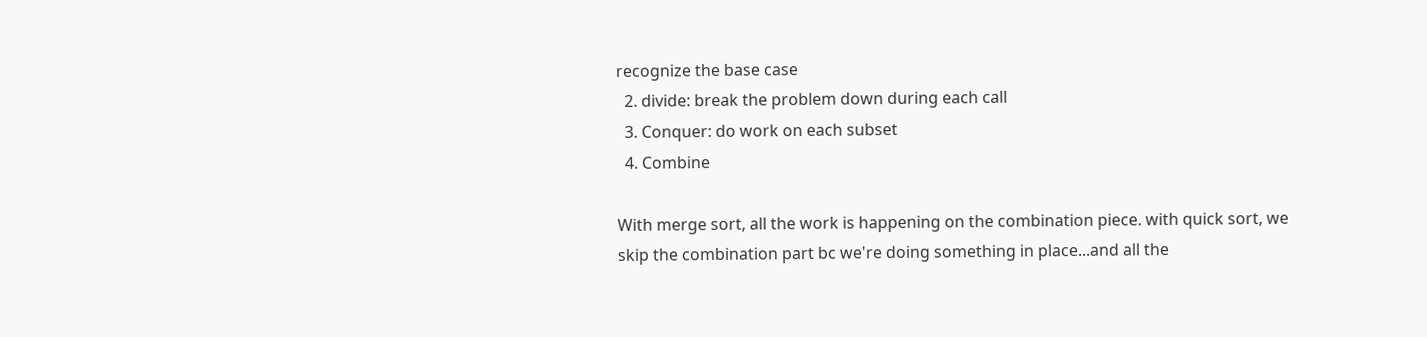recognize the base case
  2. divide: break the problem down during each call
  3. Conquer: do work on each subset
  4. Combine

With merge sort, all the work is happening on the combination piece. with quick sort, we skip the combination part bc we're doing something in place...and all the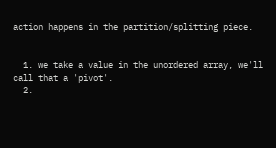action happens in the partition/splitting piece.


  1. we take a value in the unordered array, we'll call that a 'pivot'.
  2.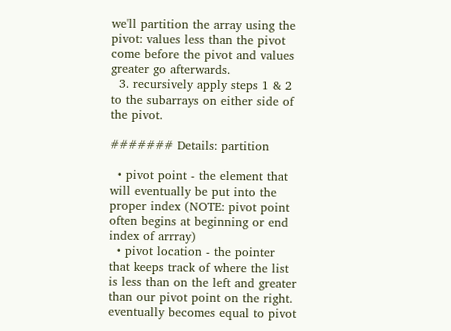we'll partition the array using the pivot: values less than the pivot come before the pivot and values greater go afterwards.
  3. recursively apply steps 1 & 2 to the subarrays on either side of the pivot.

####### Details: partition

  • pivot point - the element that will eventually be put into the proper index (NOTE: pivot point often begins at beginning or end index of arrray)
  • pivot location - the pointer that keeps track of where the list is less than on the left and greater than our pivot point on the right. eventually becomes equal to pivot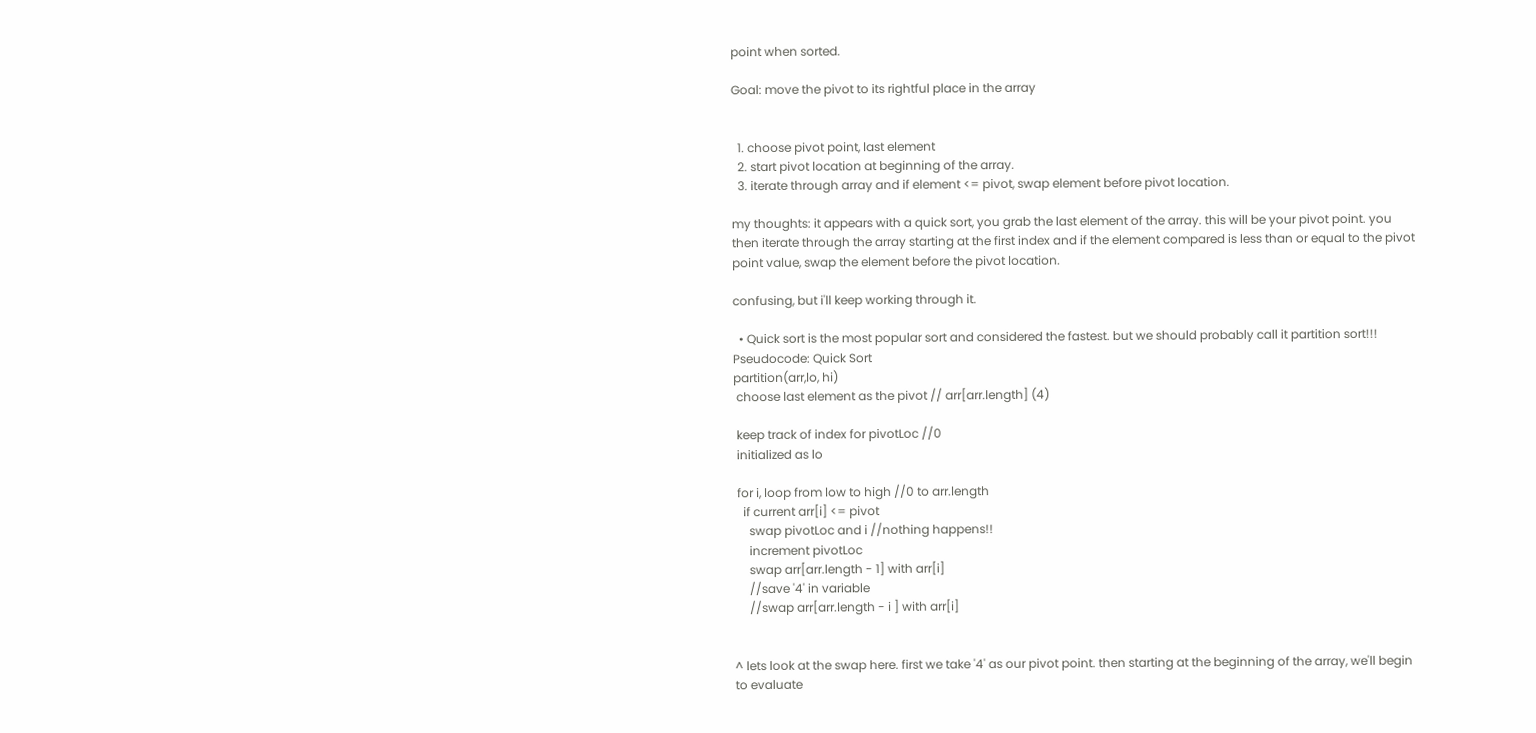point when sorted.

Goal: move the pivot to its rightful place in the array


  1. choose pivot point, last element
  2. start pivot location at beginning of the array.
  3. iterate through array and if element <= pivot, swap element before pivot location.

my thoughts: it appears with a quick sort, you grab the last element of the array. this will be your pivot point. you then iterate through the array starting at the first index and if the element compared is less than or equal to the pivot point value, swap the element before the pivot location.

confusing, but i'll keep working through it.

  • Quick sort is the most popular sort and considered the fastest. but we should probably call it partition sort!!!
Pseudocode: Quick Sort
partition(arr,lo, hi)
 choose last element as the pivot // arr[arr.length] (4)

 keep track of index for pivotLoc //0
 initialized as lo

 for i, loop from low to high //0 to arr.length
   if current arr[i] <= pivot
     swap pivotLoc and i //nothing happens!!
     increment pivotLoc
     swap arr[arr.length - 1] with arr[i]
     //save '4' in variable
     //swap arr[arr.length - i ] with arr[i]


^ lets look at the swap here. first we take '4' as our pivot point. then starting at the beginning of the array, we'll begin to evaluate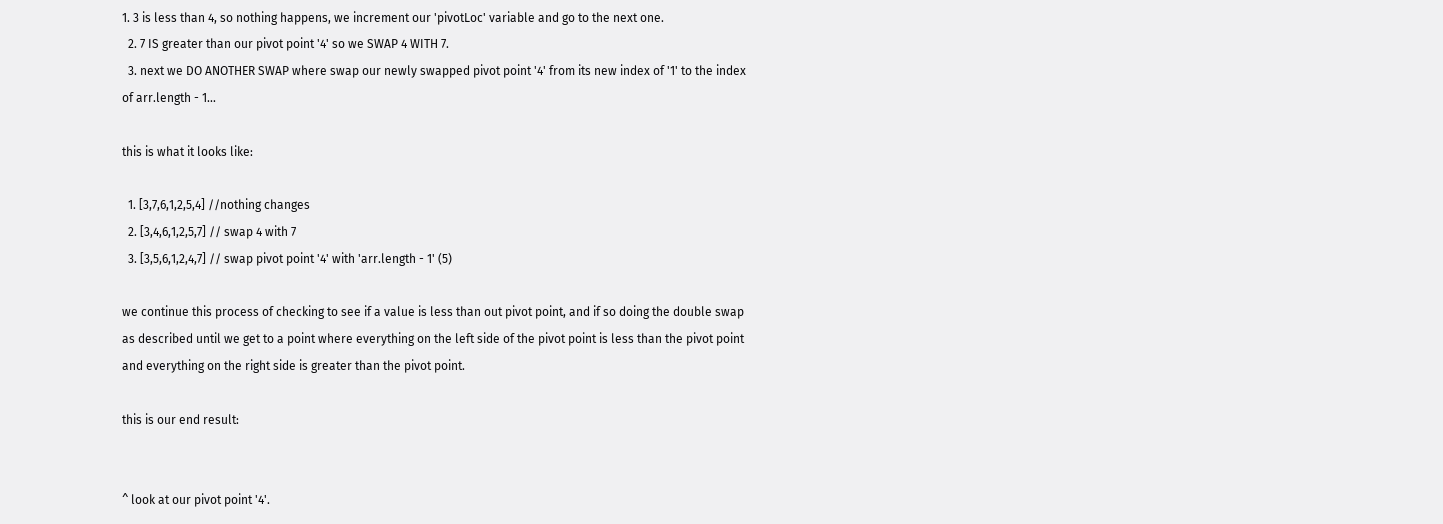1. 3 is less than 4, so nothing happens, we increment our 'pivotLoc' variable and go to the next one.
  2. 7 IS greater than our pivot point '4' so we SWAP 4 WITH 7.
  3. next we DO ANOTHER SWAP where swap our newly swapped pivot point '4' from its new index of '1' to the index of arr.length - 1...

this is what it looks like:

  1. [3,7,6,1,2,5,4] //nothing changes
  2. [3,4,6,1,2,5,7] // swap 4 with 7
  3. [3,5,6,1,2,4,7] // swap pivot point '4' with 'arr.length - 1' (5)

we continue this process of checking to see if a value is less than out pivot point, and if so doing the double swap as described until we get to a point where everything on the left side of the pivot point is less than the pivot point and everything on the right side is greater than the pivot point.

this is our end result:


^ look at our pivot point '4'.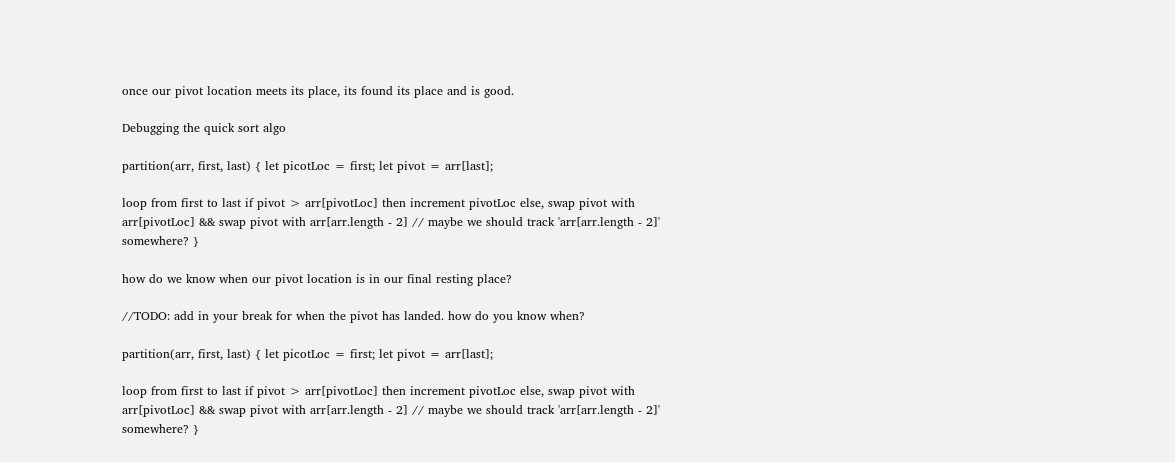once our pivot location meets its place, its found its place and is good.

Debugging the quick sort algo

partition(arr, first, last) { let picotLoc = first; let pivot = arr[last];

loop from first to last if pivot > arr[pivotLoc] then increment pivotLoc else, swap pivot with arr[pivotLoc] && swap pivot with arr[arr.length - 2] // maybe we should track 'arr[arr.length - 2]' somewhere? }

how do we know when our pivot location is in our final resting place?

//TODO: add in your break for when the pivot has landed. how do you know when?

partition(arr, first, last) { let picotLoc = first; let pivot = arr[last];

loop from first to last if pivot > arr[pivotLoc] then increment pivotLoc else, swap pivot with arr[pivotLoc] && swap pivot with arr[arr.length - 2] // maybe we should track 'arr[arr.length - 2]' somewhere? }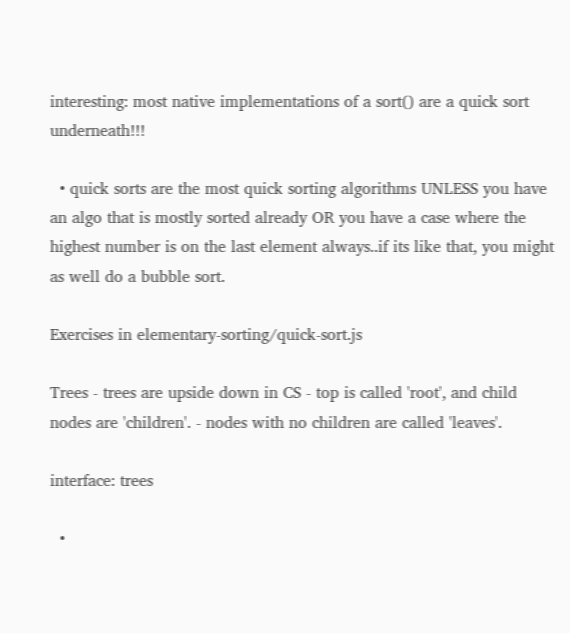interesting: most native implementations of a sort() are a quick sort underneath!!!

  • quick sorts are the most quick sorting algorithms UNLESS you have an algo that is mostly sorted already OR you have a case where the highest number is on the last element always..if its like that, you might as well do a bubble sort.

Exercises in elementary-sorting/quick-sort.js

Trees - trees are upside down in CS - top is called 'root', and child nodes are 'children'. - nodes with no children are called 'leaves'.

interface: trees

  •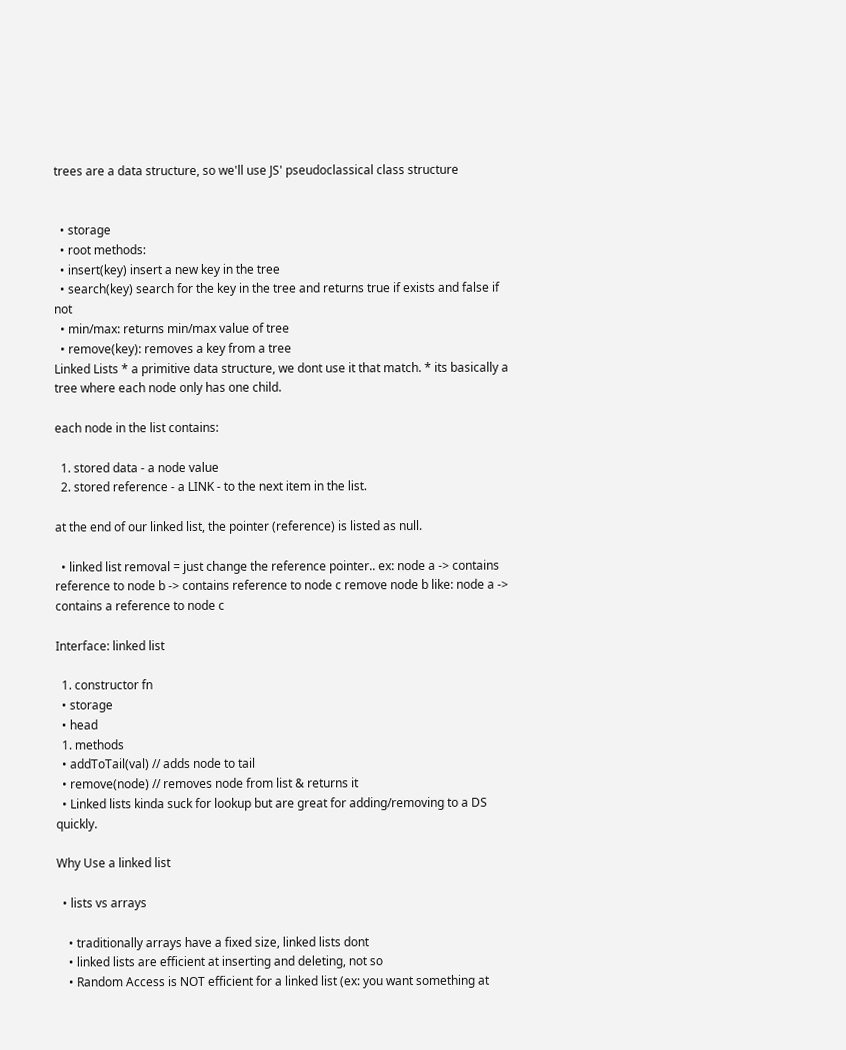trees are a data structure, so we'll use JS' pseudoclassical class structure


  • storage
  • root methods:
  • insert(key) insert a new key in the tree
  • search(key) search for the key in the tree and returns true if exists and false if not
  • min/max: returns min/max value of tree
  • remove(key): removes a key from a tree
Linked Lists * a primitive data structure, we dont use it that match. * its basically a tree where each node only has one child.

each node in the list contains:

  1. stored data - a node value
  2. stored reference - a LINK - to the next item in the list.

at the end of our linked list, the pointer (reference) is listed as null.

  • linked list removal = just change the reference pointer.. ex: node a -> contains reference to node b -> contains reference to node c remove node b like: node a -> contains a reference to node c

Interface: linked list

  1. constructor fn
  • storage
  • head
  1. methods
  • addToTail(val) // adds node to tail
  • remove(node) // removes node from list & returns it
  • Linked lists kinda suck for lookup but are great for adding/removing to a DS quickly.

Why Use a linked list

  • lists vs arrays

    • traditionally arrays have a fixed size, linked lists dont
    • linked lists are efficient at inserting and deleting, not so
    • Random Access is NOT efficient for a linked list (ex: you want something at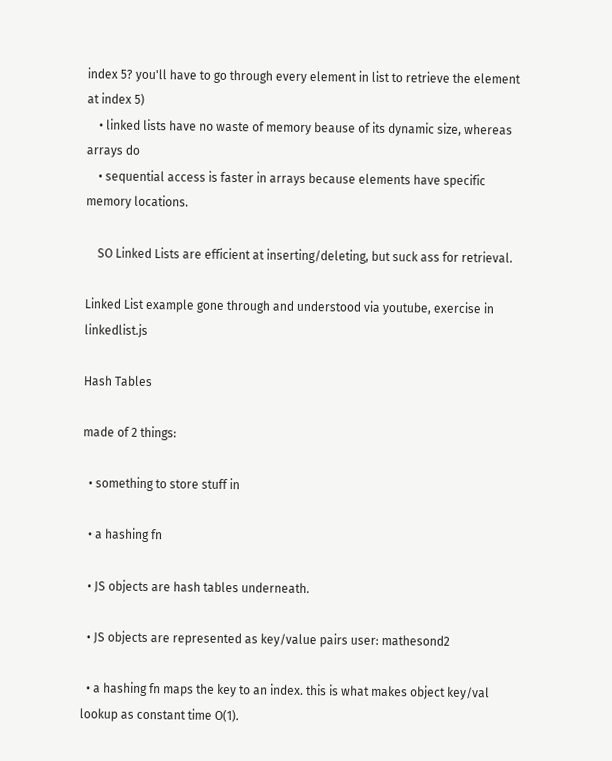index 5? you'll have to go through every element in list to retrieve the element at index 5)
    • linked lists have no waste of memory beause of its dynamic size, whereas arrays do
    • sequential access is faster in arrays because elements have specific memory locations.

    SO Linked Lists are efficient at inserting/deleting, but suck ass for retrieval.

Linked List example gone through and understood via youtube, exercise in linkedlist.js

Hash Tables

made of 2 things:

  • something to store stuff in

  • a hashing fn

  • JS objects are hash tables underneath.

  • JS objects are represented as key/value pairs user: mathesond2

  • a hashing fn maps the key to an index. this is what makes object key/val lookup as constant time O(1).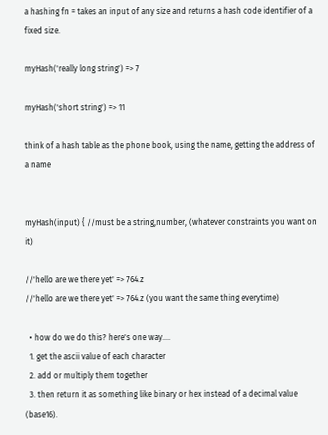a hashing fn = takes an input of any size and returns a hash code identifier of a fixed size.

myHash('really long string') => 7

myHash('short string') => 11

think of a hash table as the phone book, using the name, getting the address of a name


myHash(input) { //must be a string,number, (whatever constraints you want on it)

//'hello are we there yet' => 764.z
//'hello are we there yet' => 764.z (you want the same thing everytime)

  • how do we do this? here's one way....
  1. get the ascii value of each character
  2. add or multiply them together
  3. then return it as something like binary or hex instead of a decimal value (base16).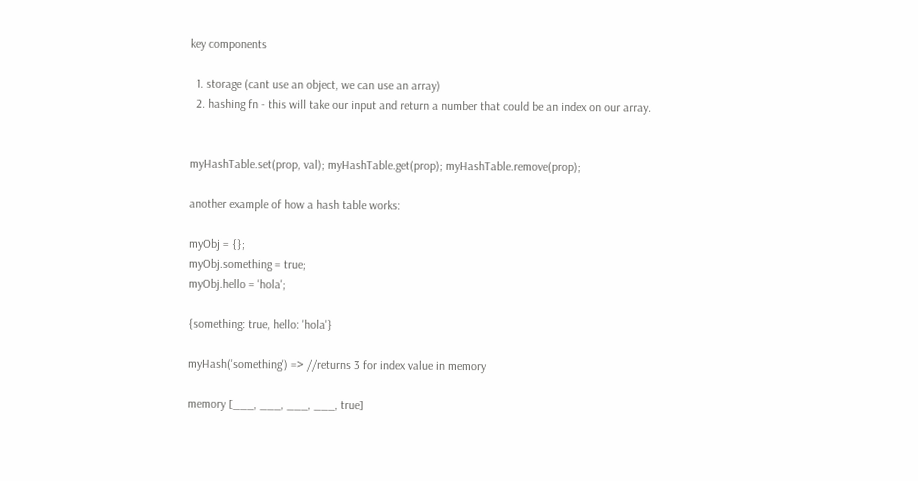key components

  1. storage (cant use an object, we can use an array)
  2. hashing fn - this will take our input and return a number that could be an index on our array.


myHashTable.set(prop, val); myHashTable.get(prop); myHashTable.remove(prop);

another example of how a hash table works:

myObj = {};
myObj.something = true;
myObj.hello = 'hola';

{something: true, hello: 'hola'}

myHash('something') => //returns 3 for index value in memory

memory [___, ___, ___, ___, true]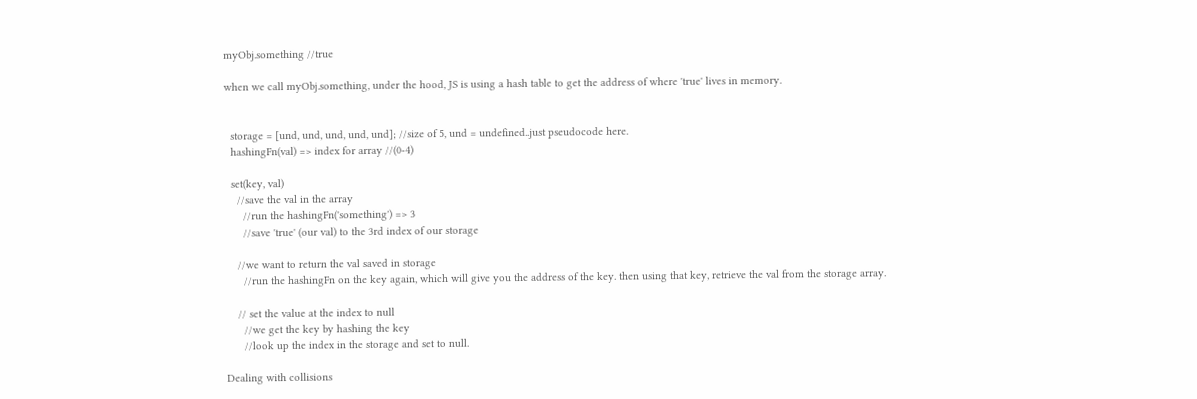myObj.something //true

when we call myObj.something, under the hood, JS is using a hash table to get the address of where 'true' lives in memory.


  storage = [und, und, und, und, und]; //size of 5, und = undefined..just pseudocode here.
  hashingFn(val) => index for array //(0-4)

  set(key, val)
    //save the val in the array
      //run the hashingFn('something') => 3
      //save 'true' (our val) to the 3rd index of our storage

    //we want to return the val saved in storage
      //run the hashingFn on the key again, which will give you the address of the key. then using that key, retrieve the val from the storage array.

    // set the value at the index to null
      //we get the key by hashing the key
      //look up the index in the storage and set to null.

Dealing with collisions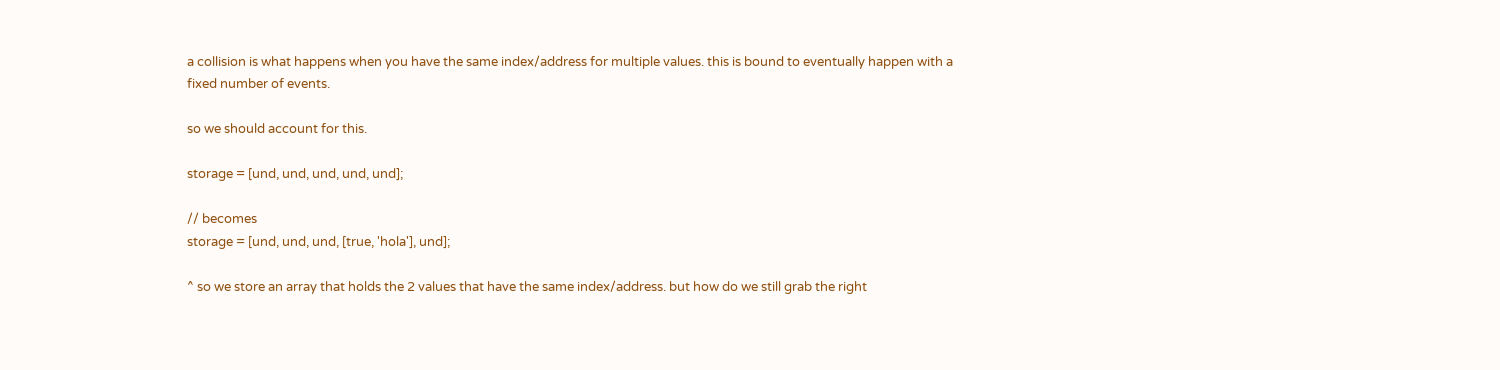a collision is what happens when you have the same index/address for multiple values. this is bound to eventually happen with a fixed number of events.

so we should account for this.

storage = [und, und, und, und, und];

// becomes
storage = [und, und, und, [true, 'hola'], und];

^ so we store an array that holds the 2 values that have the same index/address. but how do we still grab the right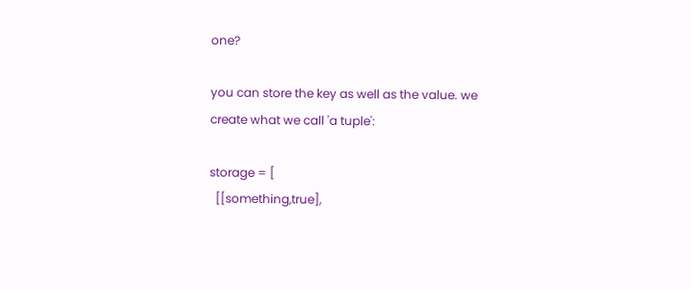one?

you can store the key as well as the value. we create what we call 'a tuple':

storage = [
  [[something,true],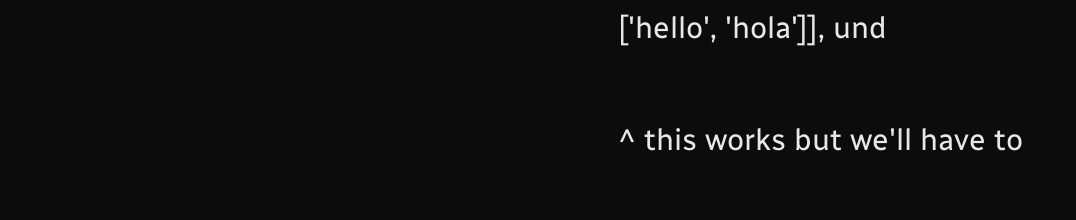['hello', 'hola']], und

^ this works but we'll have to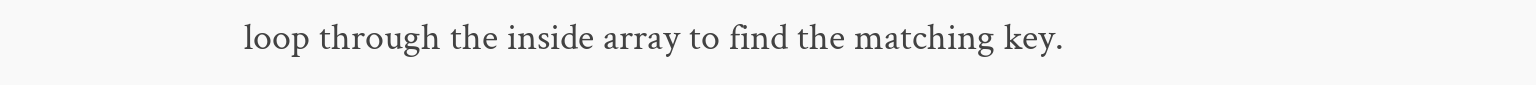loop through the inside array to find the matching key.